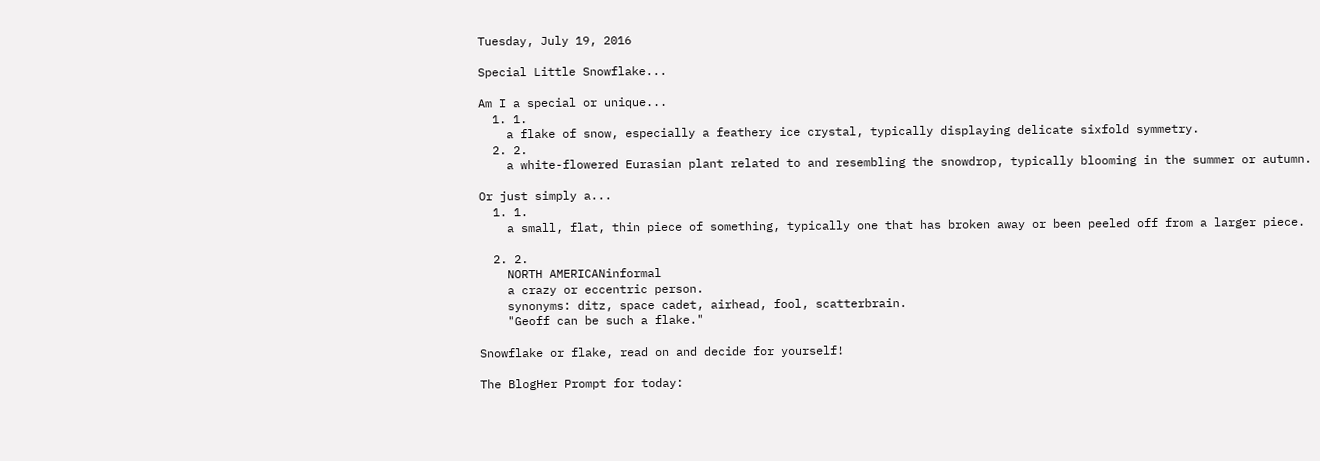Tuesday, July 19, 2016

Special Little Snowflake...

Am I a special or unique...
  1. 1.
    a flake of snow, especially a feathery ice crystal, typically displaying delicate sixfold symmetry.
  2. 2.
    a white-flowered Eurasian plant related to and resembling the snowdrop, typically blooming in the summer or autumn.

Or just simply a...
  1. 1.
    a small, flat, thin piece of something, typically one that has broken away or been peeled off from a larger piece.

  2. 2.
    NORTH AMERICANinformal
    a crazy or eccentric person.
    synonyms: ditz, space cadet, airhead, fool, scatterbrain.
    "Geoff can be such a flake."

Snowflake or flake, read on and decide for yourself!

The BlogHer Prompt for today: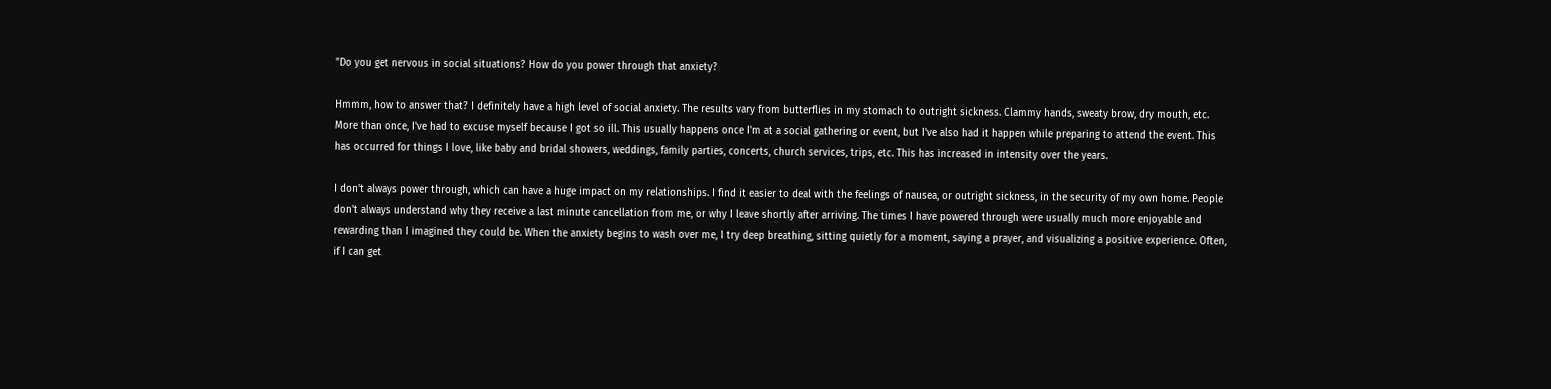"Do you get nervous in social situations? How do you power through that anxiety?

Hmmm, how to answer that? I definitely have a high level of social anxiety. The results vary from butterflies in my stomach to outright sickness. Clammy hands, sweaty brow, dry mouth, etc. More than once, I've had to excuse myself because I got so ill. This usually happens once I'm at a social gathering or event, but I've also had it happen while preparing to attend the event. This has occurred for things I love, like baby and bridal showers, weddings, family parties, concerts, church services, trips, etc. This has increased in intensity over the years.

I don't always power through, which can have a huge impact on my relationships. I find it easier to deal with the feelings of nausea, or outright sickness, in the security of my own home. People don't always understand why they receive a last minute cancellation from me, or why I leave shortly after arriving. The times I have powered through were usually much more enjoyable and rewarding than I imagined they could be. When the anxiety begins to wash over me, I try deep breathing, sitting quietly for a moment, saying a prayer, and visualizing a positive experience. Often, if I can get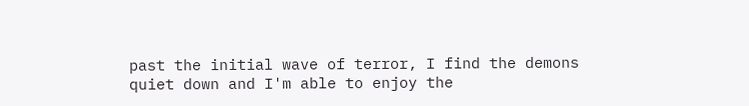past the initial wave of terror, I find the demons quiet down and I'm able to enjoy the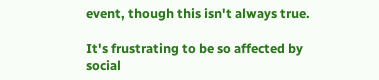event, though this isn't always true.

It's frustrating to be so affected by social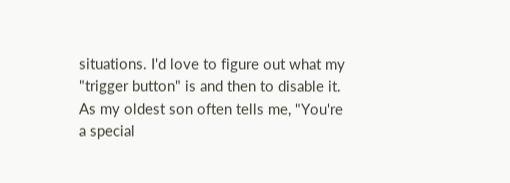situations. I'd love to figure out what my "trigger button" is and then to disable it. As my oldest son often tells me, "You're a special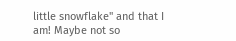little snowflake" and that I am! Maybe not so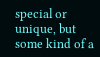special or unique, but some kind of a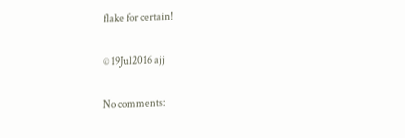flake for certain!

© 19Jul2016 ajj

No comments: